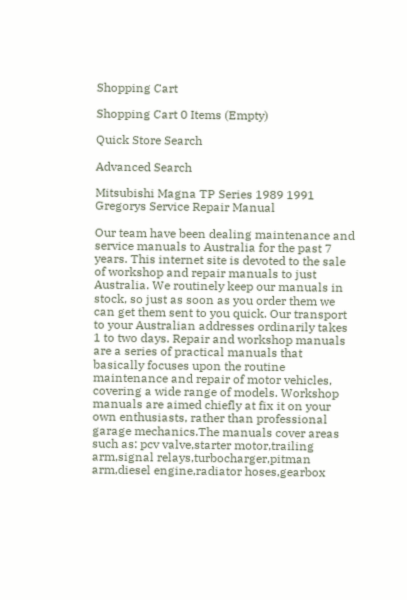Shopping Cart

Shopping Cart 0 Items (Empty)

Quick Store Search

Advanced Search

Mitsubishi Magna TP Series 1989 1991 Gregorys Service Repair Manual

Our team have been dealing maintenance and service manuals to Australia for the past 7 years. This internet site is devoted to the sale of workshop and repair manuals to just Australia. We routinely keep our manuals in stock, so just as soon as you order them we can get them sent to you quick. Our transport to your Australian addresses ordinarily takes 1 to two days. Repair and workshop manuals are a series of practical manuals that basically focuses upon the routine maintenance and repair of motor vehicles, covering a wide range of models. Workshop manuals are aimed chiefly at fix it on your own enthusiasts, rather than professional garage mechanics.The manuals cover areas such as: pcv valve,starter motor,trailing arm,signal relays,turbocharger,pitman arm,diesel engine,radiator hoses,gearbox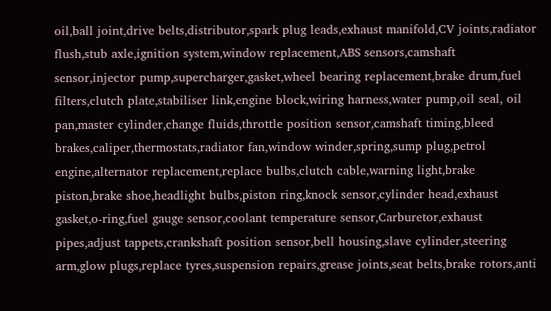oil,ball joint,drive belts,distributor,spark plug leads,exhaust manifold,CV joints,radiator flush,stub axle,ignition system,window replacement,ABS sensors,camshaft sensor,injector pump,supercharger,gasket,wheel bearing replacement,brake drum,fuel filters,clutch plate,stabiliser link,engine block,wiring harness,water pump,oil seal, oil pan,master cylinder,change fluids,throttle position sensor,camshaft timing,bleed brakes,caliper,thermostats,radiator fan,window winder,spring,sump plug,petrol engine,alternator replacement,replace bulbs,clutch cable,warning light,brake piston,brake shoe,headlight bulbs,piston ring,knock sensor,cylinder head,exhaust gasket,o-ring,fuel gauge sensor,coolant temperature sensor,Carburetor,exhaust pipes,adjust tappets,crankshaft position sensor,bell housing,slave cylinder,steering arm,glow plugs,replace tyres,suspension repairs,grease joints,seat belts,brake rotors,anti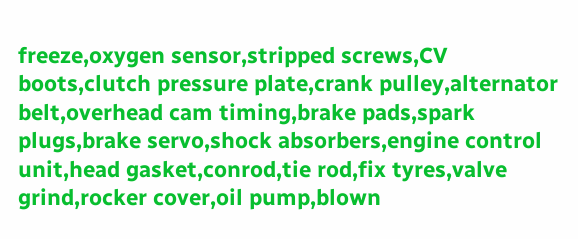freeze,oxygen sensor,stripped screws,CV boots,clutch pressure plate,crank pulley,alternator belt,overhead cam timing,brake pads,spark plugs,brake servo,shock absorbers,engine control unit,head gasket,conrod,tie rod,fix tyres,valve grind,rocker cover,oil pump,blown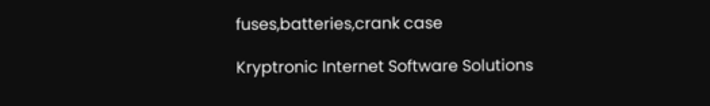fuses,batteries,crank case

Kryptronic Internet Software Solutions